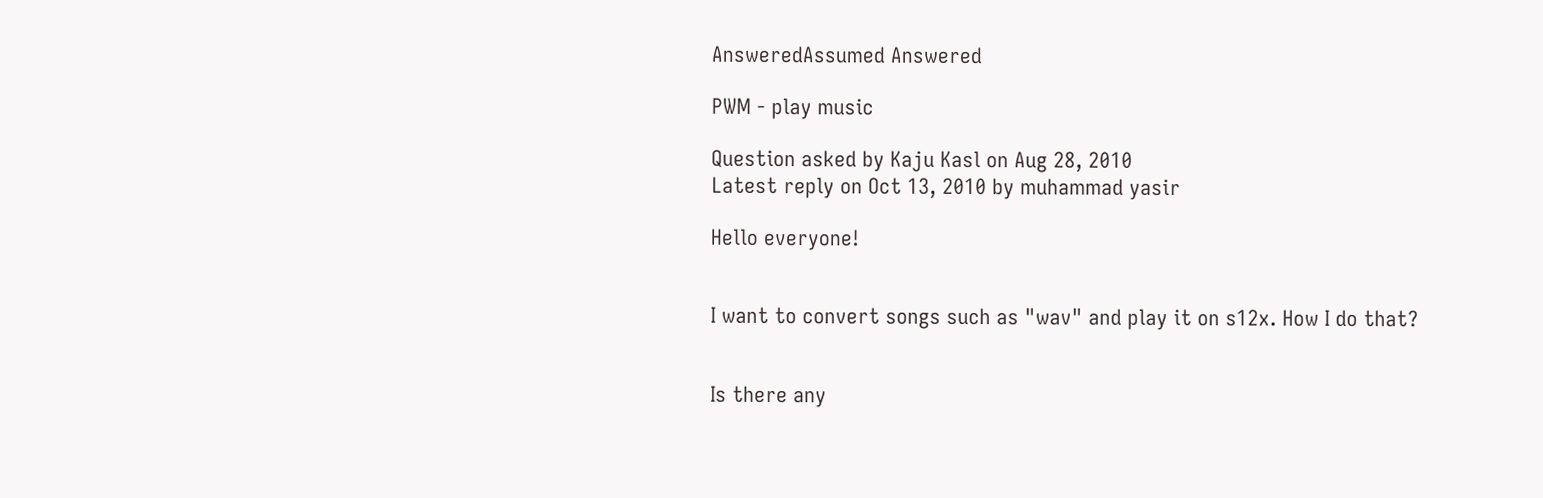AnsweredAssumed Answered

PWM - play music

Question asked by Kaju Kasl on Aug 28, 2010
Latest reply on Oct 13, 2010 by muhammad yasir

Hello everyone!


I want to convert songs such as "wav" and play it on s12x. How I do that?


Is there any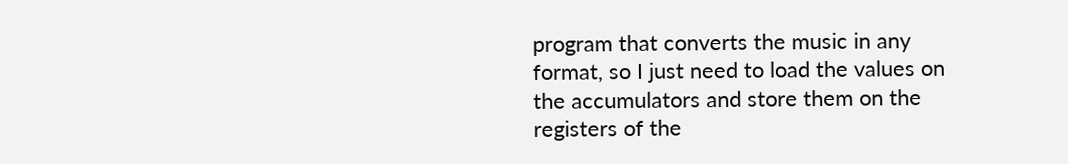program that converts the music in any format, so I just need to load the values on the accumulators and store them on the registers of the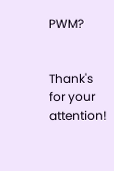PWM?


Thank's for your attention!